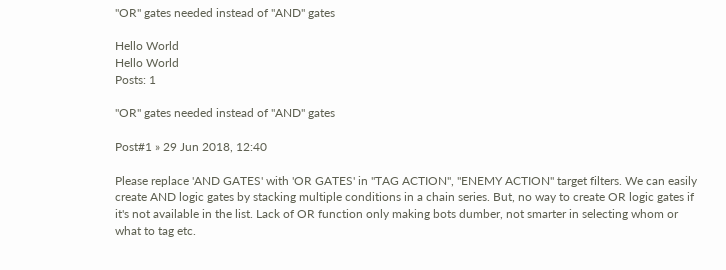"OR" gates needed instead of "AND" gates

Hello World
Hello World
Posts: 1

"OR" gates needed instead of "AND" gates

Post#1 » 29 Jun 2018, 12:40

Please replace 'AND GATES' with 'OR GATES' in "TAG ACTION", "ENEMY ACTION" target filters. We can easily create AND logic gates by stacking multiple conditions in a chain series. But, no way to create OR logic gates if it's not available in the list. Lack of OR function only making bots dumber, not smarter in selecting whom or what to tag etc.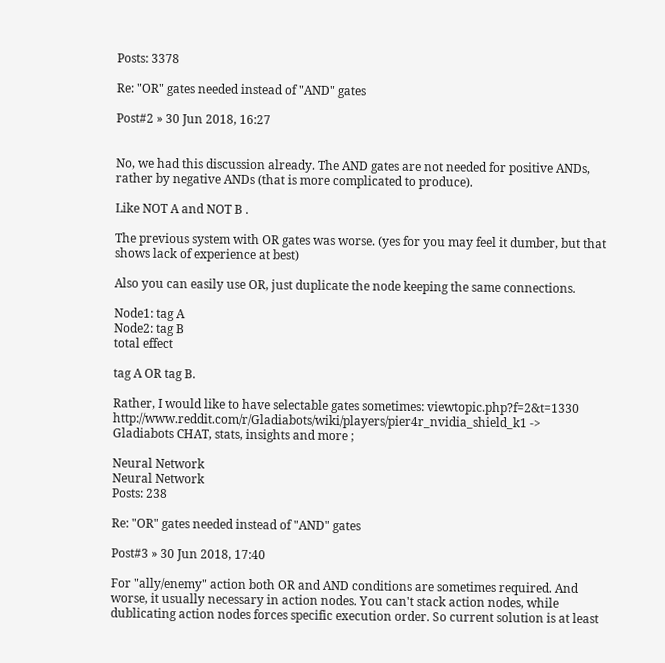Posts: 3378

Re: "OR" gates needed instead of "AND" gates

Post#2 » 30 Jun 2018, 16:27


No, we had this discussion already. The AND gates are not needed for positive ANDs, rather by negative ANDs (that is more complicated to produce).

Like NOT A and NOT B .

The previous system with OR gates was worse. (yes for you may feel it dumber, but that shows lack of experience at best)

Also you can easily use OR, just duplicate the node keeping the same connections.

Node1: tag A
Node2: tag B
total effect

tag A OR tag B.

Rather, I would like to have selectable gates sometimes: viewtopic.php?f=2&t=1330
http://www.reddit.com/r/Gladiabots/wiki/players/pier4r_nvidia_shield_k1 -> Gladiabots CHAT, stats, insights and more ;

Neural Network
Neural Network
Posts: 238

Re: "OR" gates needed instead of "AND" gates

Post#3 » 30 Jun 2018, 17:40

For "ally/enemy" action both OR and AND conditions are sometimes required. And worse, it usually necessary in action nodes. You can't stack action nodes, while dublicating action nodes forces specific execution order. So current solution is at least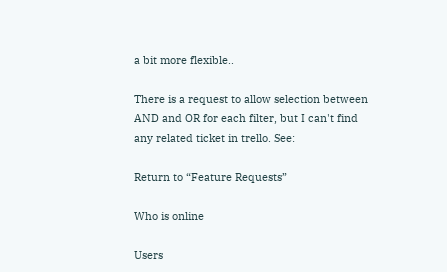a bit more flexible..

There is a request to allow selection between AND and OR for each filter, but I can't find any related ticket in trello. See:

Return to “Feature Requests”

Who is online

Users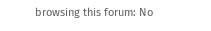browsing this forum: No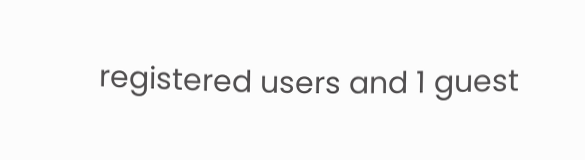registered users and 1 guest